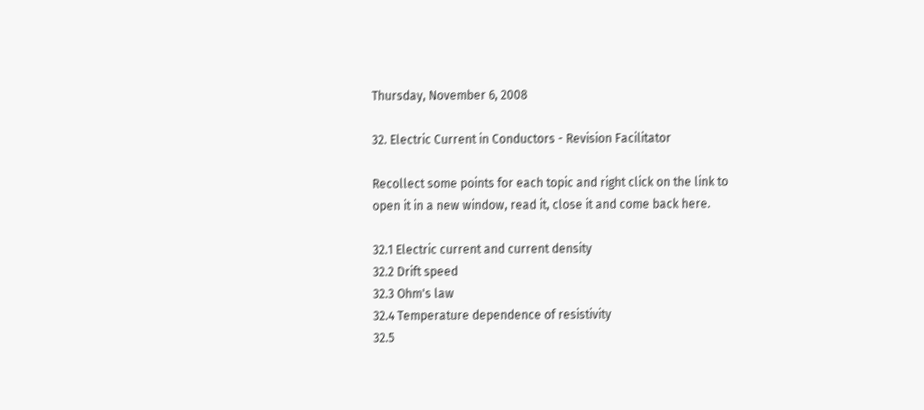Thursday, November 6, 2008

32. Electric Current in Conductors - Revision Facilitator

Recollect some points for each topic and right click on the link to open it in a new window, read it, close it and come back here.

32.1 Electric current and current density
32.2 Drift speed
32.3 Ohm's law
32.4 Temperature dependence of resistivity
32.5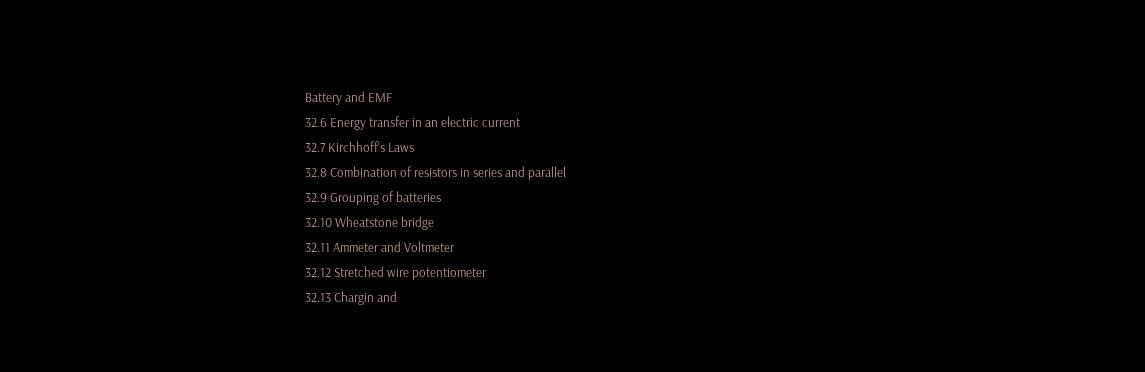Battery and EMF
32.6 Energy transfer in an electric current
32.7 Kirchhoff's Laws
32.8 Combination of resistors in series and parallel
32.9 Grouping of batteries
32.10 Wheatstone bridge
32.11 Ammeter and Voltmeter
32.12 Stretched wire potentiometer
32.13 Chargin and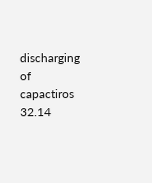discharging of capactiros
32.14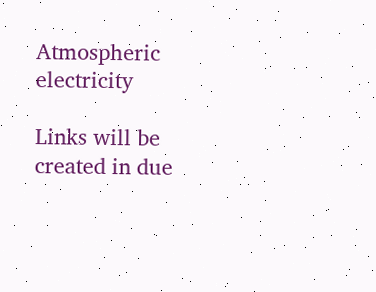Atmospheric electricity

Links will be created in due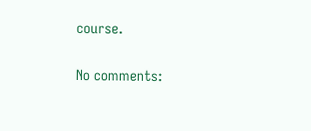course.

No comments: